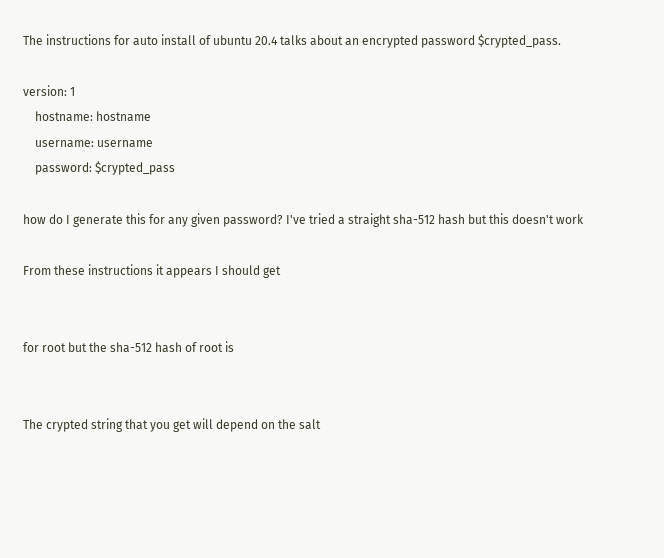The instructions for auto install of ubuntu 20.4 talks about an encrypted password $crypted_pass.

version: 1
    hostname: hostname
    username: username
    password: $crypted_pass

how do I generate this for any given password? I've tried a straight sha-512 hash but this doesn't work

From these instructions it appears I should get


for root but the sha-512 hash of root is


The crypted string that you get will depend on the salt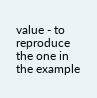value - to reproduce the one in the example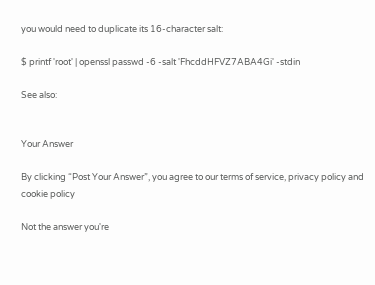you would need to duplicate its 16-character salt:

$ printf 'root' | openssl passwd -6 -salt 'FhcddHFVZ7ABA4Gi' -stdin

See also:


Your Answer

By clicking “Post Your Answer”, you agree to our terms of service, privacy policy and cookie policy

Not the answer you're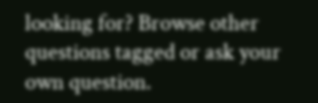looking for? Browse other questions tagged or ask your own question.